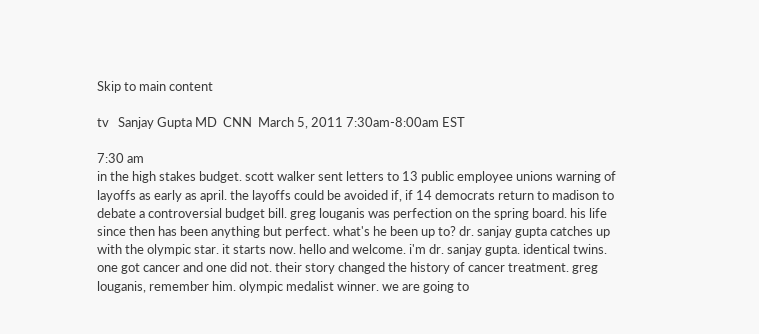Skip to main content

tv   Sanjay Gupta MD  CNN  March 5, 2011 7:30am-8:00am EST

7:30 am
in the high stakes budget. scott walker sent letters to 13 public employee unions warning of layoffs as early as april. the layoffs could be avoided if, if 14 democrats return to madison to debate a controversial budget bill. greg louganis was perfection on the spring board. his life since then has been anything but perfect. what's he been up to? dr. sanjay gupta catches up with the olympic star. it starts now. hello and welcome. i'm dr. sanjay gupta. identical twins. one got cancer and one did not. their story changed the history of cancer treatment. greg louganis, remember him. olympic medalist winner. we are going to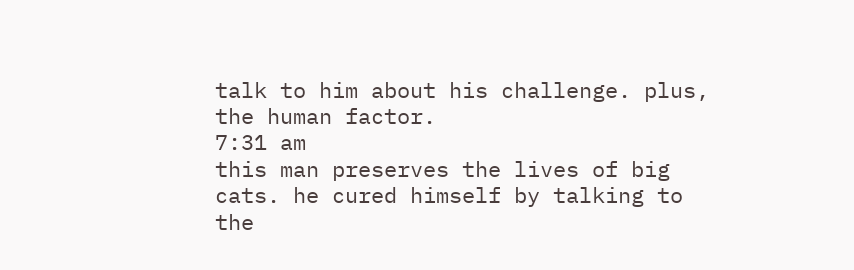talk to him about his challenge. plus, the human factor.
7:31 am
this man preserves the lives of big cats. he cured himself by talking to the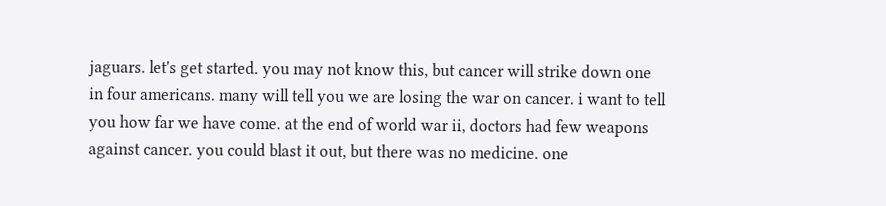jaguars. let's get started. you may not know this, but cancer will strike down one in four americans. many will tell you we are losing the war on cancer. i want to tell you how far we have come. at the end of world war ii, doctors had few weapons against cancer. you could blast it out, but there was no medicine. one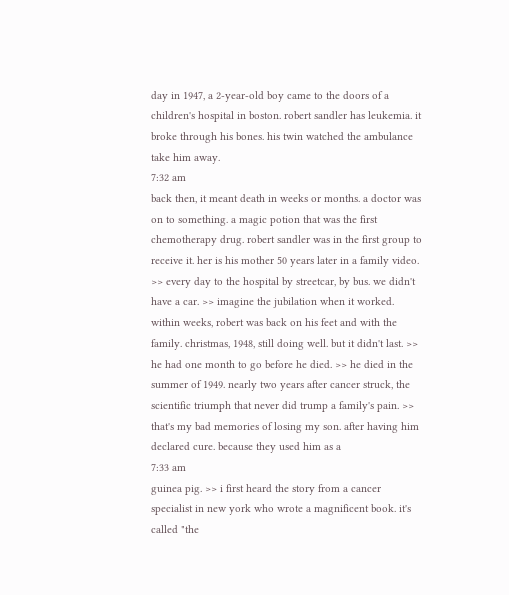day in 1947, a 2-year-old boy came to the doors of a children's hospital in boston. robert sandler has leukemia. it broke through his bones. his twin watched the ambulance take him away.
7:32 am
back then, it meant death in weeks or months. a doctor was on to something. a magic potion that was the first chemotherapy drug. robert sandler was in the first group to receive it. her is his mother 50 years later in a family video. >> every day to the hospital by streetcar, by bus. we didn't have a car. >> imagine the jubilation when it worked. within weeks, robert was back on his feet and with the family. christmas, 1948, still doing well. but it didn't last. >> he had one month to go before he died. >> he died in the summer of 1949. nearly two years after cancer struck, the scientific triumph that never did trump a family's pain. >> that's my bad memories of losing my son. after having him declared cure. because they used him as a
7:33 am
guinea pig. >> i first heard the story from a cancer specialist in new york who wrote a magnificent book. it's called "the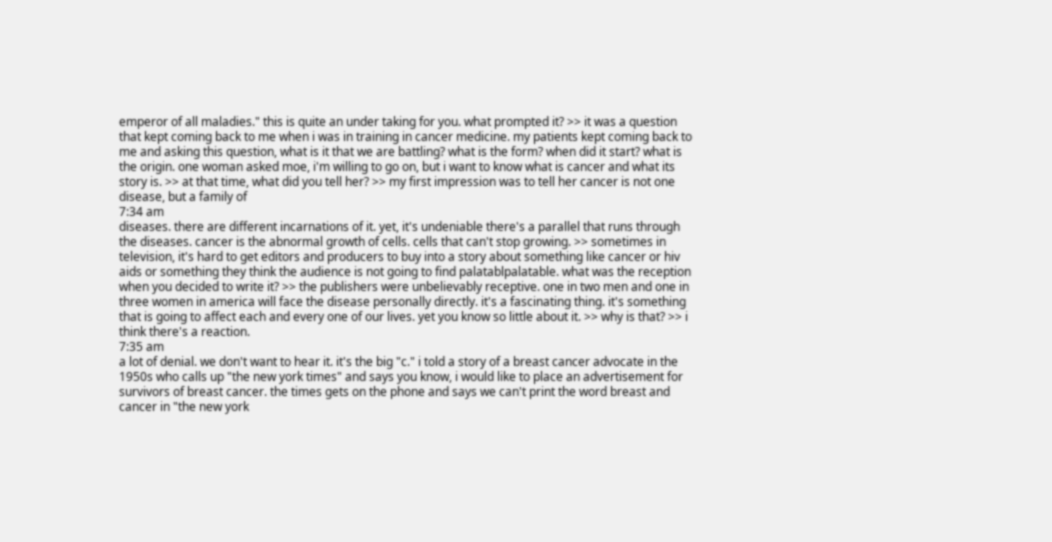emperor of all maladies." this is quite an under taking for you. what prompted it? >> it was a question that kept coming back to me when i was in training in cancer medicine. my patients kept coming back to me and asking this question, what is it that we are battling? what is the form? when did it start? what is the origin. one woman asked moe, i'm willing to go on, but i want to know what is cancer and what its story is. >> at that time, what did you tell her? >> my first impression was to tell her cancer is not one disease, but a family of
7:34 am
diseases. there are different incarnations of it. yet, it's undeniable there's a parallel that runs through the diseases. cancer is the abnormal growth of cells. cells that can't stop growing. >> sometimes in television, it's hard to get editors and producers to buy into a story about something like cancer or hiv aids or something they think the audience is not going to find palatablpalatable. what was the reception when you decided to write it? >> the publishers were unbelievably receptive. one in two men and one in three women in america will face the disease personally directly. it's a fascinating thing. it's something that is going to affect each and every one of our lives. yet you know so little about it. >> why is that? >> i think there's a reaction.
7:35 am
a lot of denial. we don't want to hear it. it's the big "c." i told a story of a breast cancer advocate in the 1950s who calls up "the new york times" and says you know, i would like to place an advertisement for survivors of breast cancer. the times gets on the phone and says we can't print the word breast and cancer in "the new york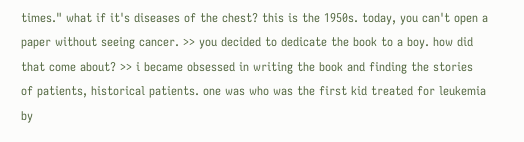times." what if it's diseases of the chest? this is the 1950s. today, you can't open a paper without seeing cancer. >> you decided to dedicate the book to a boy. how did that come about? >> i became obsessed in writing the book and finding the stories of patients, historical patients. one was who was the first kid treated for leukemia by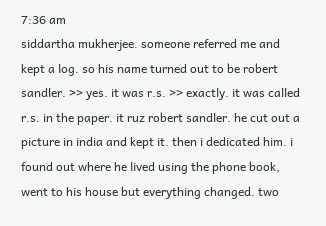7:36 am
siddartha mukherjee. someone referred me and kept a log. so his name turned out to be robert sandler. >> yes. it was r.s. >> exactly. it was called r.s. in the paper. it ruz robert sandler. he cut out a picture in india and kept it. then i dedicated him. i found out where he lived using the phone book, went to his house but everything changed. two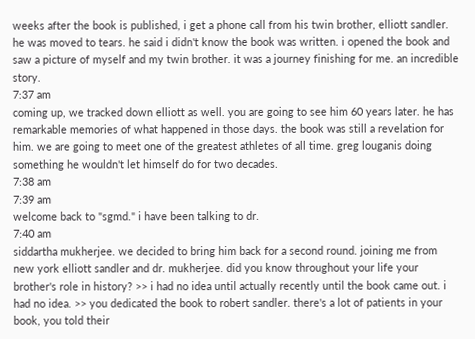weeks after the book is published, i get a phone call from his twin brother, elliott sandler. he was moved to tears. he said i didn't know the book was written. i opened the book and saw a picture of myself and my twin brother. it was a journey finishing for me. an incredible story.
7:37 am
coming up, we tracked down elliott as well. you are going to see him 60 years later. he has remarkable memories of what happened in those days. the book was still a revelation for him. we are going to meet one of the greatest athletes of all time. greg louganis doing something he wouldn't let himself do for two decades.
7:38 am
7:39 am
welcome back to "sgmd." i have been talking to dr.
7:40 am
siddartha mukherjee. we decided to bring him back for a second round. joining me from new york elliott sandler and dr. mukherjee. did you know throughout your life your brother's role in history? >> i had no idea until actually recently until the book came out. i had no idea. >> you dedicated the book to robert sandler. there's a lot of patients in your book, you told their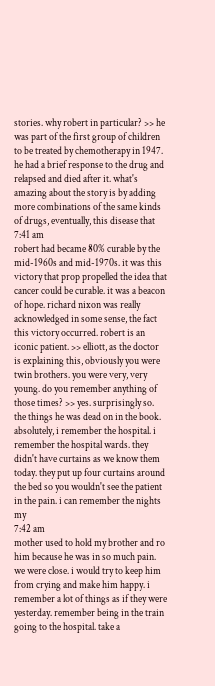stories. why robert in particular? >> he was part of the first group of children to be treated by chemotherapy in 1947. he had a brief response to the drug and relapsed and died after it. what's amazing about the story is by adding more combinations of the same kinds of drugs, eventually, this disease that
7:41 am
robert had became 80% curable by the mid-1960s and mid-1970s. it was this victory that prop propelled the idea that cancer could be curable. it was a beacon of hope. richard nixon was really acknowledged in some sense, the fact this victory occurred. robert is an iconic patient. >> elliott, as the doctor is explaining this, obviously you were twin brothers. you were very, very young. do you remember anything of those times? >> yes. surprisingly so. the things he was dead on in the book. absolutely, i remember the hospital. i remember the hospital wards. they didn't have curtains as we know them today. they put up four curtains around the bed so you wouldn't see the patient in the pain. i can remember the nights my
7:42 am
mother used to hold my brother and ro him because he was in so much pain. we were close. i would try to keep him from crying and make him happy. i remember a lot of things as if they were yesterday. remember being in the train going to the hospital. take a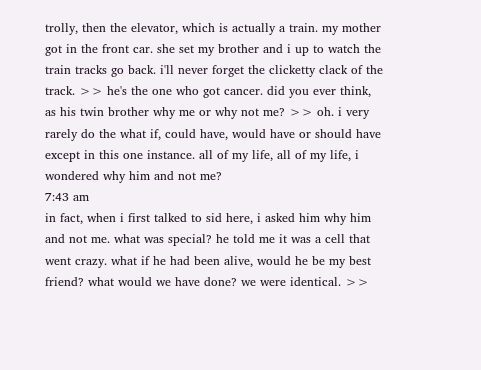trolly, then the elevator, which is actually a train. my mother got in the front car. she set my brother and i up to watch the train tracks go back. i'll never forget the clicketty clack of the track. >> he's the one who got cancer. did you ever think, as his twin brother why me or why not me? >> oh. i very rarely do the what if, could have, would have or should have except in this one instance. all of my life, all of my life, i wondered why him and not me?
7:43 am
in fact, when i first talked to sid here, i asked him why him and not me. what was special? he told me it was a cell that went crazy. what if he had been alive, would he be my best friend? what would we have done? we were identical. >>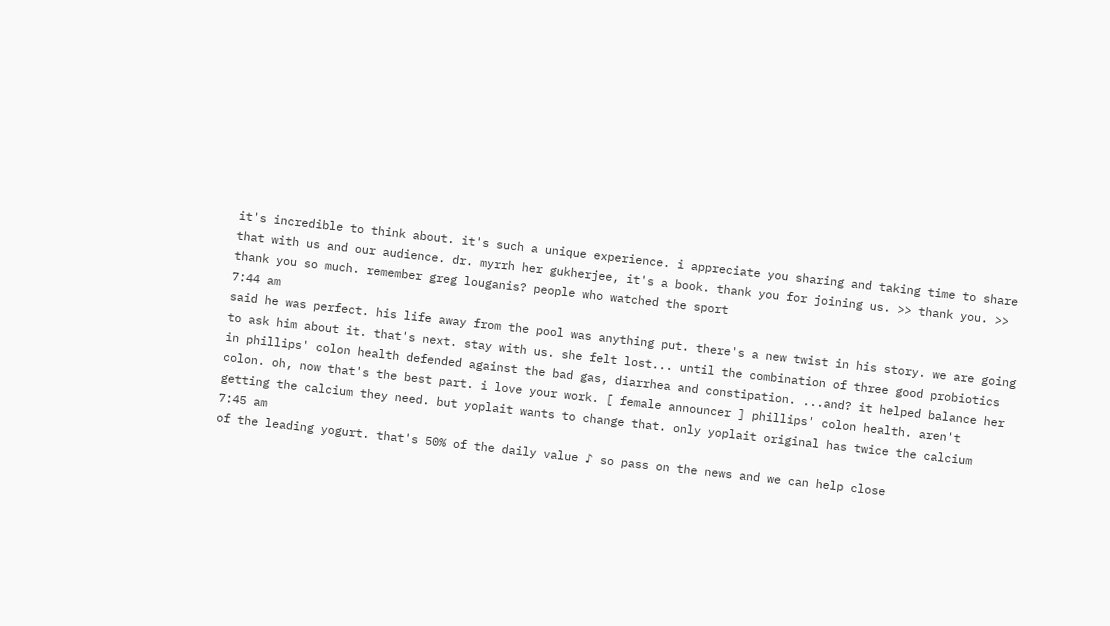it's incredible to think about. it's such a unique experience. i appreciate you sharing and taking time to share that with us and our audience. dr. myrrh her gukherjee, it's a book. thank you for joining us. >> thank you. >> thank you so much. remember greg louganis? people who watched the sport
7:44 am
said he was perfect. his life away from the pool was anything put. there's a new twist in his story. we are going to ask him about it. that's next. stay with us. she felt lost... until the combination of three good probiotics in phillips' colon health defended against the bad gas, diarrhea and constipation. ...and? it helped balance her colon. oh, now that's the best part. i love your work. [ female announcer ] phillips' colon health. aren't getting the calcium they need. but yoplait wants to change that. only yoplait original has twice the calcium
7:45 am
of the leading yogurt. that's 50% of the daily value ♪ so pass on the news and we can help close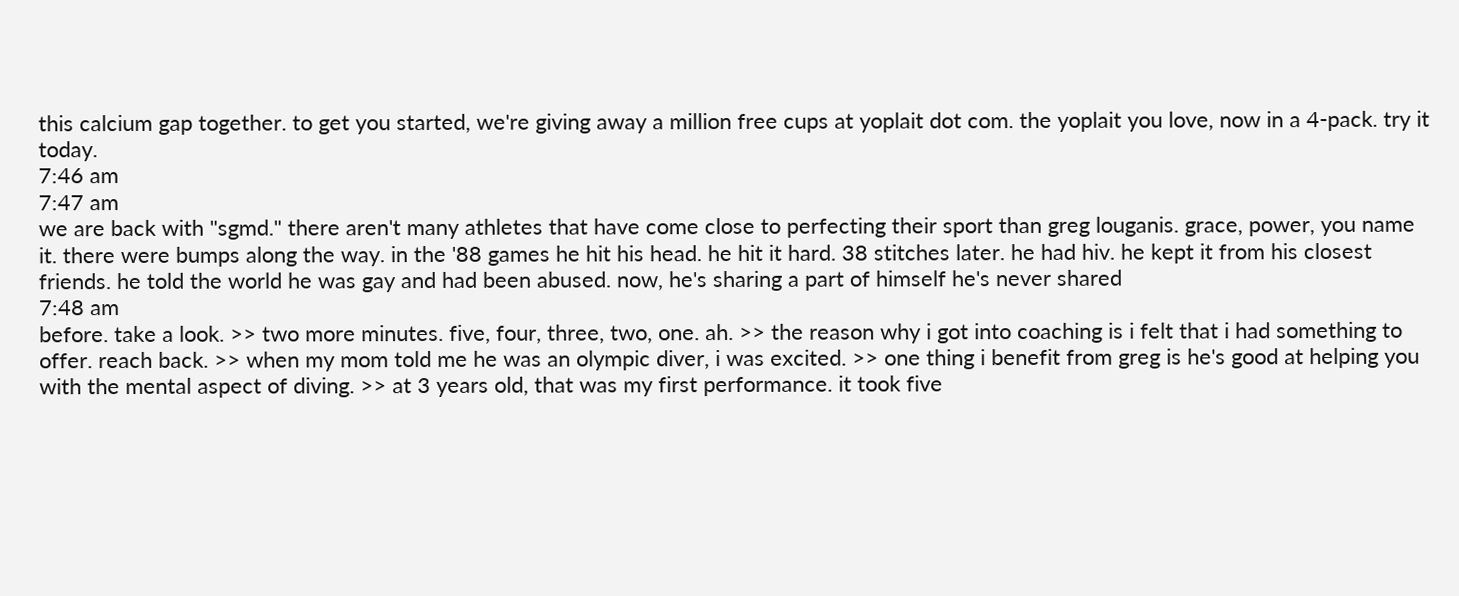this calcium gap together. to get you started, we're giving away a million free cups at yoplait dot com. the yoplait you love, now in a 4-pack. try it today.
7:46 am
7:47 am
we are back with "sgmd." there aren't many athletes that have come close to perfecting their sport than greg louganis. grace, power, you name it. there were bumps along the way. in the '88 games he hit his head. he hit it hard. 38 stitches later. he had hiv. he kept it from his closest friends. he told the world he was gay and had been abused. now, he's sharing a part of himself he's never shared
7:48 am
before. take a look. >> two more minutes. five, four, three, two, one. ah. >> the reason why i got into coaching is i felt that i had something to offer. reach back. >> when my mom told me he was an olympic diver, i was excited. >> one thing i benefit from greg is he's good at helping you with the mental aspect of diving. >> at 3 years old, that was my first performance. it took five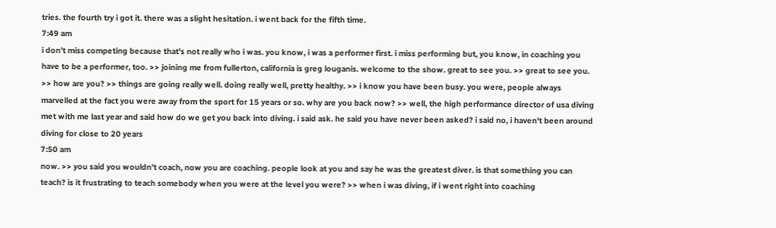tries. the fourth try i got it. there was a slight hesitation. i went back for the fifth time.
7:49 am
i don't miss competing because that's not really who i was. you know, i was a performer first. i miss performing but, you know, in coaching you have to be a performer, too. >> joining me from fullerton, california is greg louganis. welcome to the show. great to see you. >> great to see you. >> how are you? >> things are going really well. doing really well, pretty healthy. >> i know you have been busy. you were, people always marvelled at the fact you were away from the sport for 15 years or so. why are you back now? >> well, the high performance director of usa diving met with me last year and said how do we get you back into diving. i said ask. he said you have never been asked? i said no, i haven't been around diving for close to 20 years
7:50 am
now. >> you said you wouldn't coach, now you are coaching. people look at you and say he was the greatest diver. is that something you can teach? is it frustrating to teach somebody when you were at the level you were? >> when i was diving, if i went right into coaching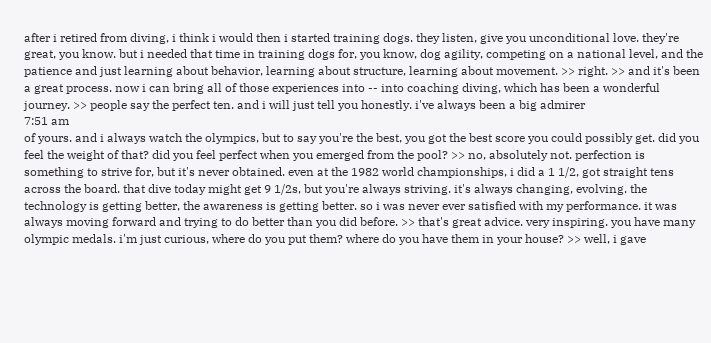after i retired from diving, i think i would then i started training dogs. they listen, give you unconditional love. they're great, you know. but i needed that time in training dogs for, you know, dog agility, competing on a national level, and the patience and just learning about behavior, learning about structure, learning about movement. >> right. >> and it's been a great process. now i can bring all of those experiences into -- into coaching diving, which has been a wonderful journey. >> people say the perfect ten. and i will just tell you honestly. i've always been a big admirer
7:51 am
of yours. and i always watch the olympics, but to say you're the best, you got the best score you could possibly get. did you feel the weight of that? did you feel perfect when you emerged from the pool? >> no, absolutely not. perfection is something to strive for, but it's never obtained. even at the 1982 world championships, i did a 1 1/2, got straight tens across the board. that dive today might get 9 1/2s, but you're always striving. it's always changing, evolving. the technology is getting better, the awareness is getting better. so i was never ever satisfied with my performance. it was always moving forward and trying to do better than you did before. >> that's great advice. very inspiring. you have many olympic medals. i'm just curious, where do you put them? where do you have them in your house? >> well, i gave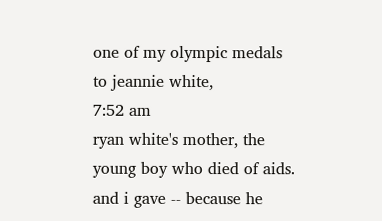one of my olympic medals to jeannie white,
7:52 am
ryan white's mother, the young boy who died of aids. and i gave -- because he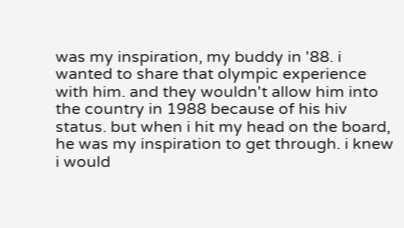was my inspiration, my buddy in '88. i wanted to share that olympic experience with him. and they wouldn't allow him into the country in 1988 because of his hiv status. but when i hit my head on the board, he was my inspiration to get through. i knew i would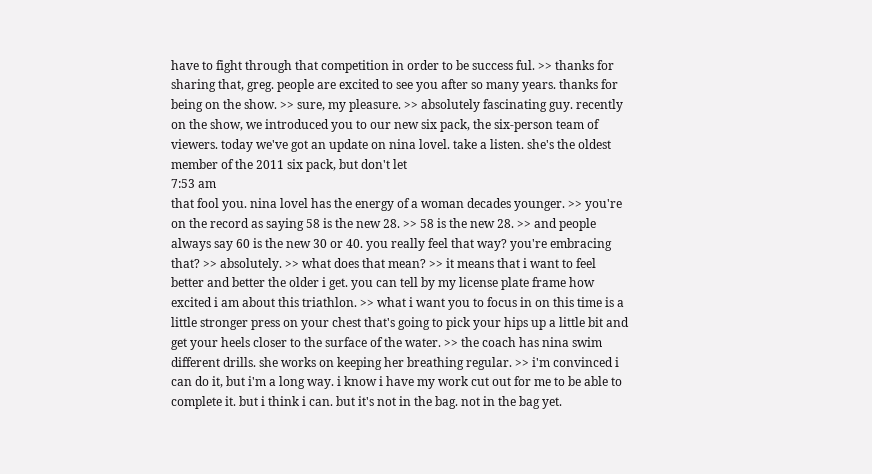have to fight through that competition in order to be success ful. >> thanks for sharing that, greg. people are excited to see you after so many years. thanks for being on the show. >> sure, my pleasure. >> absolutely fascinating guy. recently on the show, we introduced you to our new six pack, the six-person team of viewers. today we've got an update on nina lovel. take a listen. she's the oldest member of the 2011 six pack, but don't let
7:53 am
that fool you. nina lovel has the energy of a woman decades younger. >> you're on the record as saying 58 is the new 28. >> 58 is the new 28. >> and people always say 60 is the new 30 or 40. you really feel that way? you're embracing that? >> absolutely. >> what does that mean? >> it means that i want to feel better and better the older i get. you can tell by my license plate frame how excited i am about this triathlon. >> what i want you to focus in on this time is a little stronger press on your chest that's going to pick your hips up a little bit and get your heels closer to the surface of the water. >> the coach has nina swim different drills. she works on keeping her breathing regular. >> i'm convinced i can do it, but i'm a long way. i know i have my work cut out for me to be able to complete it. but i think i can. but it's not in the bag. not in the bag yet.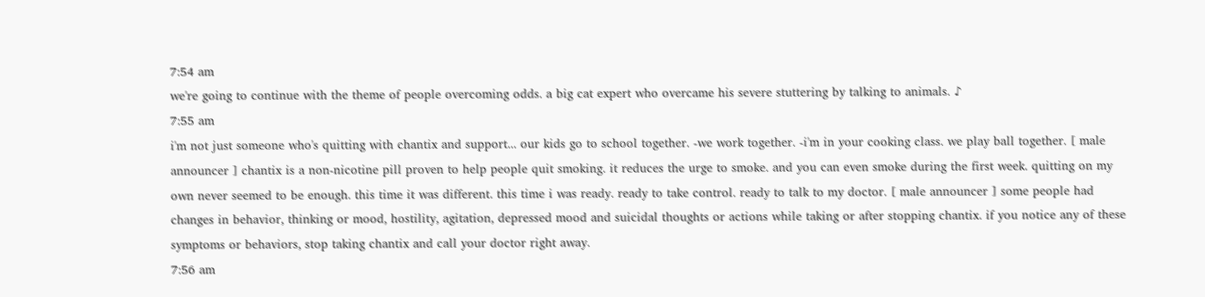7:54 am
we're going to continue with the theme of people overcoming odds. a big cat expert who overcame his severe stuttering by talking to animals. ♪
7:55 am
i'm not just someone who's quitting with chantix and support... our kids go to school together. -we work together. -i'm in your cooking class. we play ball together. [ male announcer ] chantix is a non-nicotine pill proven to help people quit smoking. it reduces the urge to smoke. and you can even smoke during the first week. quitting on my own never seemed to be enough. this time it was different. this time i was ready. ready to take control. ready to talk to my doctor. [ male announcer ] some people had changes in behavior, thinking or mood, hostility, agitation, depressed mood and suicidal thoughts or actions while taking or after stopping chantix. if you notice any of these symptoms or behaviors, stop taking chantix and call your doctor right away.
7:56 am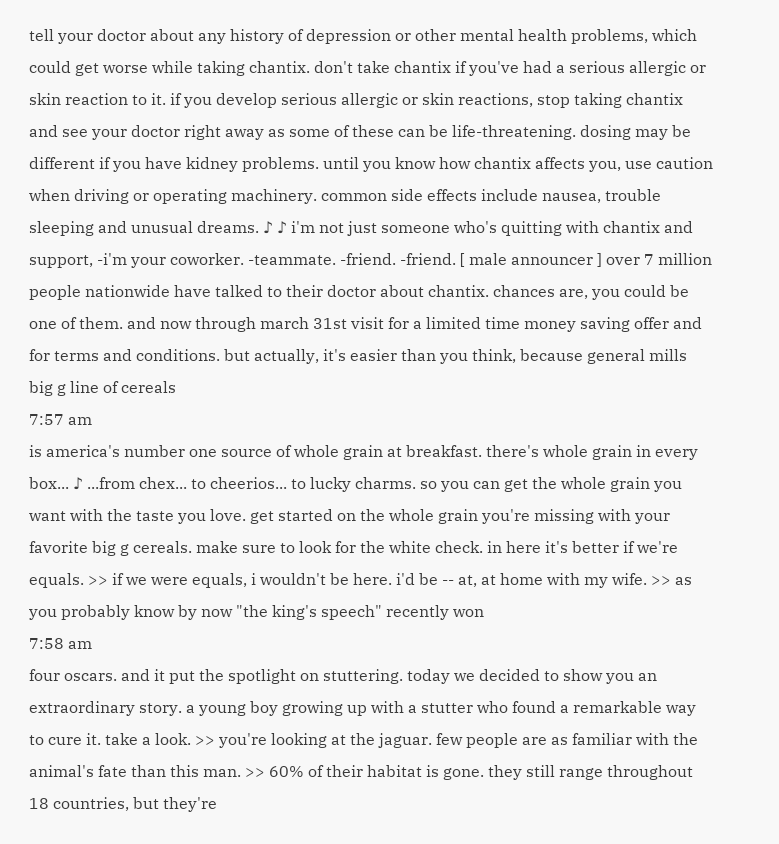tell your doctor about any history of depression or other mental health problems, which could get worse while taking chantix. don't take chantix if you've had a serious allergic or skin reaction to it. if you develop serious allergic or skin reactions, stop taking chantix and see your doctor right away as some of these can be life-threatening. dosing may be different if you have kidney problems. until you know how chantix affects you, use caution when driving or operating machinery. common side effects include nausea, trouble sleeping and unusual dreams. ♪ ♪ i'm not just someone who's quitting with chantix and support, -i'm your coworker. -teammate. -friend. -friend. [ male announcer ] over 7 million people nationwide have talked to their doctor about chantix. chances are, you could be one of them. and now through march 31st visit for a limited time money saving offer and for terms and conditions. but actually, it's easier than you think, because general mills big g line of cereals
7:57 am
is america's number one source of whole grain at breakfast. there's whole grain in every box... ♪ ...from chex... to cheerios... to lucky charms. so you can get the whole grain you want with the taste you love. get started on the whole grain you're missing with your favorite big g cereals. make sure to look for the white check. in here it's better if we're equals. >> if we were equals, i wouldn't be here. i'd be -- at, at home with my wife. >> as you probably know by now "the king's speech" recently won
7:58 am
four oscars. and it put the spotlight on stuttering. today we decided to show you an extraordinary story. a young boy growing up with a stutter who found a remarkable way to cure it. take a look. >> you're looking at the jaguar. few people are as familiar with the animal's fate than this man. >> 60% of their habitat is gone. they still range throughout 18 countries, but they're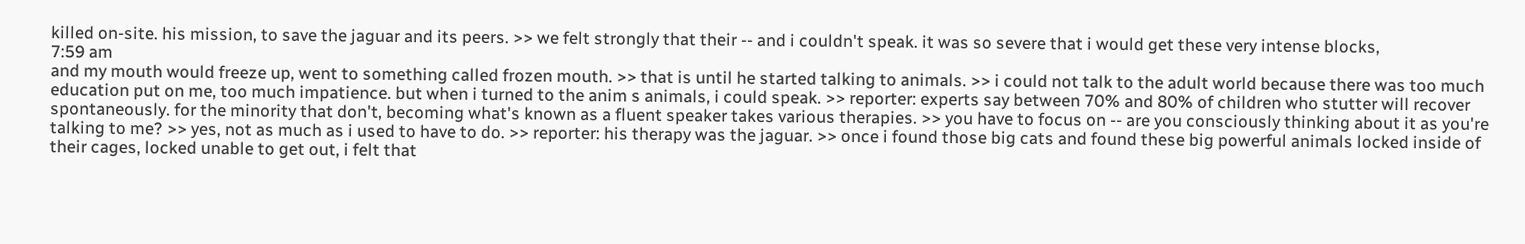killed on-site. his mission, to save the jaguar and its peers. >> we felt strongly that their -- and i couldn't speak. it was so severe that i would get these very intense blocks,
7:59 am
and my mouth would freeze up, went to something called frozen mouth. >> that is until he started talking to animals. >> i could not talk to the adult world because there was too much education put on me, too much impatience. but when i turned to the anim s animals, i could speak. >> reporter: experts say between 70% and 80% of children who stutter will recover spontaneously. for the minority that don't, becoming what's known as a fluent speaker takes various therapies. >> you have to focus on -- are you consciously thinking about it as you're talking to me? >> yes, not as much as i used to have to do. >> reporter: his therapy was the jaguar. >> once i found those big cats and found these big powerful animals locked inside of their cages, locked unable to get out, i felt that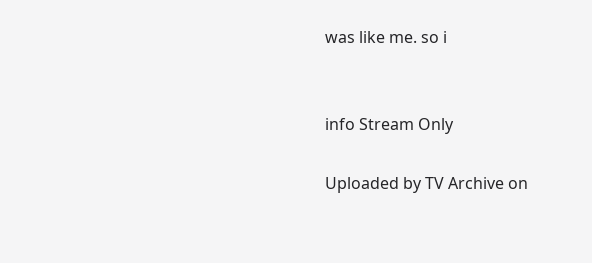was like me. so i


info Stream Only

Uploaded by TV Archive on